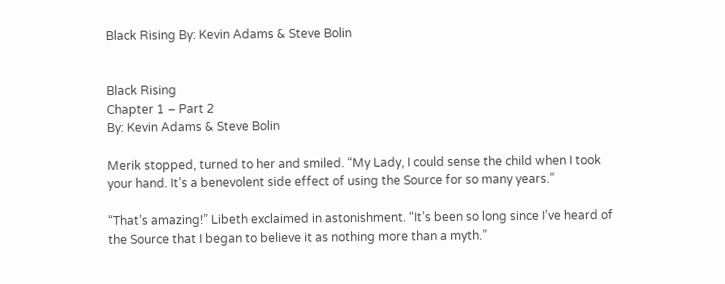Black Rising By: Kevin Adams & Steve Bolin


Black Rising
Chapter 1 – Part 2
By: Kevin Adams & Steve Bolin

Merik stopped, turned to her and smiled. “My Lady, I could sense the child when I took your hand. It’s a benevolent side effect of using the Source for so many years.”

“That’s amazing!” Libeth exclaimed in astonishment. “It’s been so long since I’ve heard of the Source that I began to believe it as nothing more than a myth.”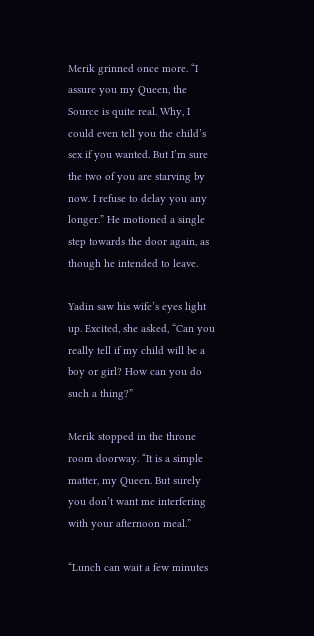Merik grinned once more. “I assure you my Queen, the Source is quite real. Why, I could even tell you the child’s sex if you wanted. But I’m sure the two of you are starving by now. I refuse to delay you any longer.” He motioned a single step towards the door again, as though he intended to leave.

Yadin saw his wife’s eyes light up. Excited, she asked, “Can you really tell if my child will be a boy or girl? How can you do such a thing?”

Merik stopped in the throne room doorway. “It is a simple matter, my Queen. But surely you don’t want me interfering with your afternoon meal.”

“Lunch can wait a few minutes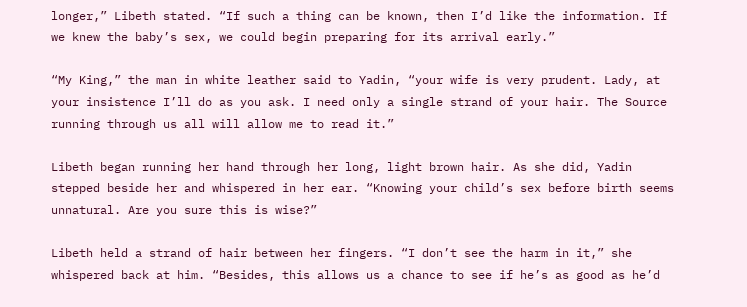longer,” Libeth stated. “If such a thing can be known, then I’d like the information. If we knew the baby’s sex, we could begin preparing for its arrival early.”

“My King,” the man in white leather said to Yadin, “your wife is very prudent. Lady, at your insistence I’ll do as you ask. I need only a single strand of your hair. The Source running through us all will allow me to read it.”

Libeth began running her hand through her long, light brown hair. As she did, Yadin stepped beside her and whispered in her ear. “Knowing your child’s sex before birth seems unnatural. Are you sure this is wise?”

Libeth held a strand of hair between her fingers. “I don’t see the harm in it,” she whispered back at him. “Besides, this allows us a chance to see if he’s as good as he’d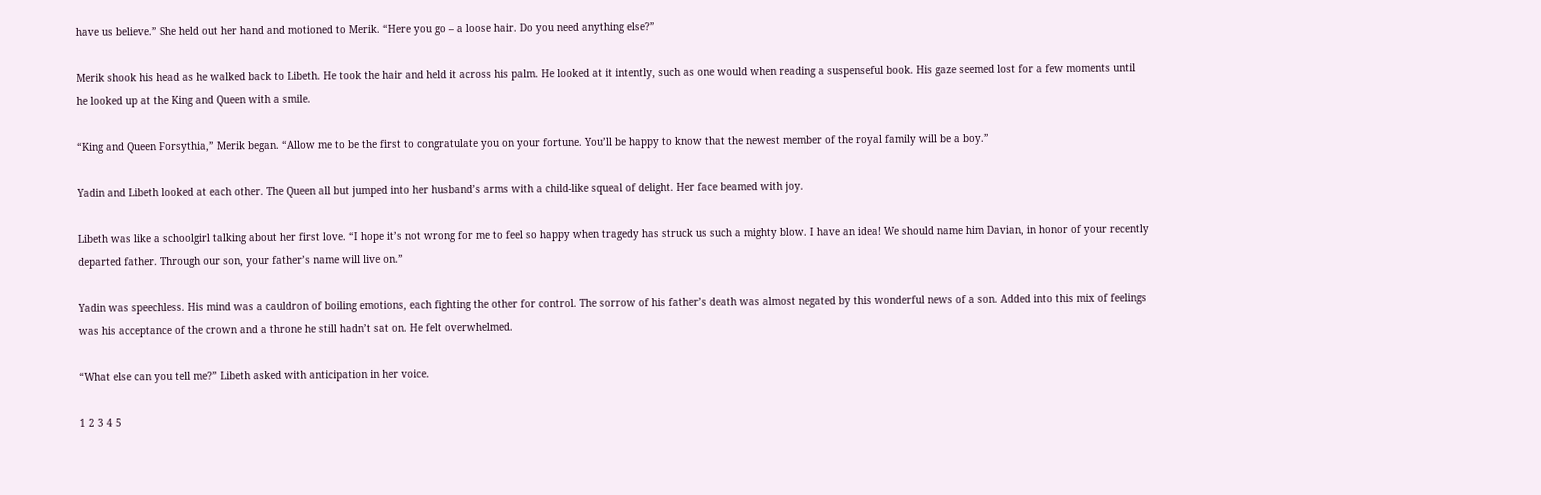have us believe.” She held out her hand and motioned to Merik. “Here you go – a loose hair. Do you need anything else?”

Merik shook his head as he walked back to Libeth. He took the hair and held it across his palm. He looked at it intently, such as one would when reading a suspenseful book. His gaze seemed lost for a few moments until he looked up at the King and Queen with a smile.

“King and Queen Forsythia,” Merik began. “Allow me to be the first to congratulate you on your fortune. You’ll be happy to know that the newest member of the royal family will be a boy.”

Yadin and Libeth looked at each other. The Queen all but jumped into her husband’s arms with a child-like squeal of delight. Her face beamed with joy.

Libeth was like a schoolgirl talking about her first love. “I hope it’s not wrong for me to feel so happy when tragedy has struck us such a mighty blow. I have an idea! We should name him Davian, in honor of your recently departed father. Through our son, your father’s name will live on.”

Yadin was speechless. His mind was a cauldron of boiling emotions, each fighting the other for control. The sorrow of his father’s death was almost negated by this wonderful news of a son. Added into this mix of feelings was his acceptance of the crown and a throne he still hadn’t sat on. He felt overwhelmed.

“What else can you tell me?” Libeth asked with anticipation in her voice.

1 2 3 4 5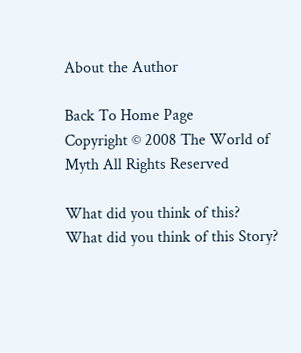About the Author

Back To Home Page
Copyright © 2008 The World of Myth All Rights Reserved

What did you think of this?
What did you think of this Story?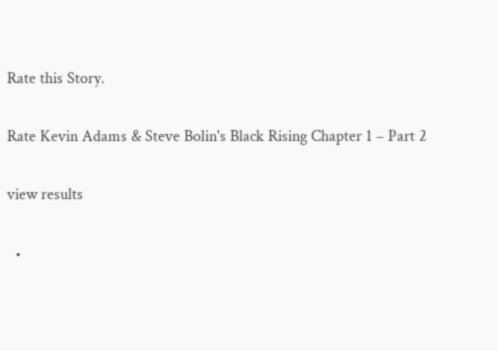Rate this Story.

Rate Kevin Adams & Steve Bolin's Black Rising Chapter 1 – Part 2

view results

  •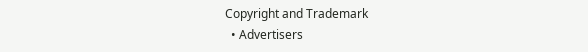Copyright and Trademark
  • Advertisers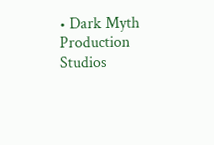• Dark Myth Production Studios